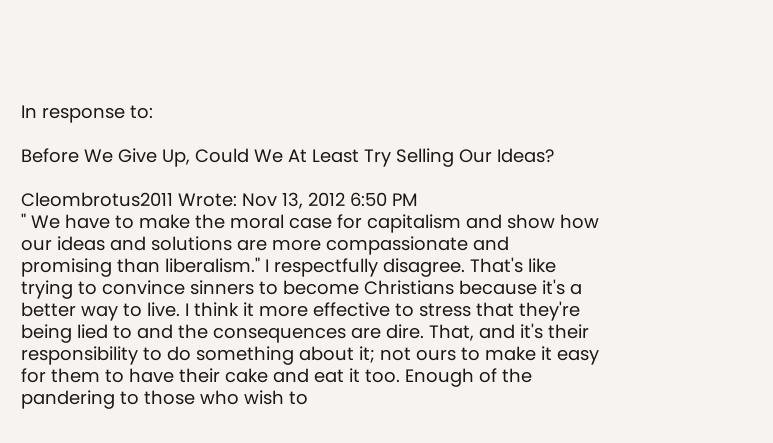In response to:

Before We Give Up, Could We At Least Try Selling Our Ideas?

Cleombrotus2011 Wrote: Nov 13, 2012 6:50 PM
" We have to make the moral case for capitalism and show how our ideas and solutions are more compassionate and promising than liberalism." I respectfully disagree. That's like trying to convince sinners to become Christians because it's a better way to live. I think it more effective to stress that they're being lied to and the consequences are dire. That, and it's their responsibility to do something about it; not ours to make it easy for them to have their cake and eat it too. Enough of the pandering to those who wish to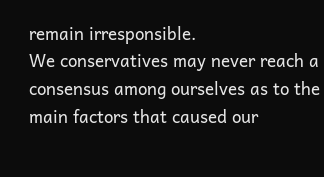remain irresponsible.
We conservatives may never reach a consensus among ourselves as to the main factors that caused our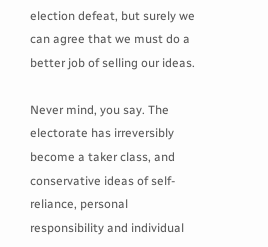election defeat, but surely we can agree that we must do a better job of selling our ideas.

Never mind, you say. The electorate has irreversibly become a taker class, and conservative ideas of self-reliance, personal responsibility and individual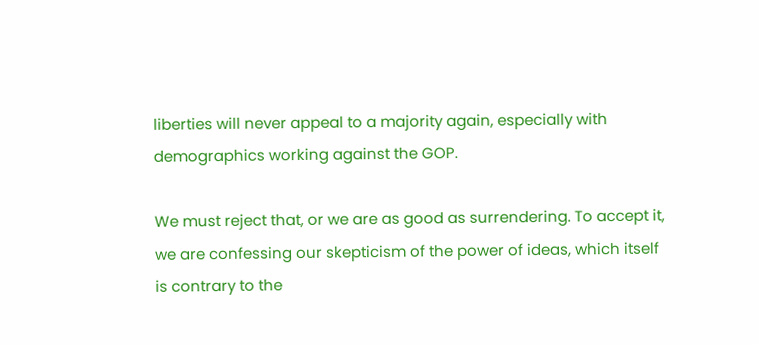liberties will never appeal to a majority again, especially with demographics working against the GOP.

We must reject that, or we are as good as surrendering. To accept it, we are confessing our skepticism of the power of ideas, which itself is contrary to the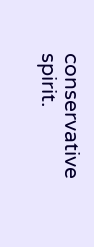conservative spirit.